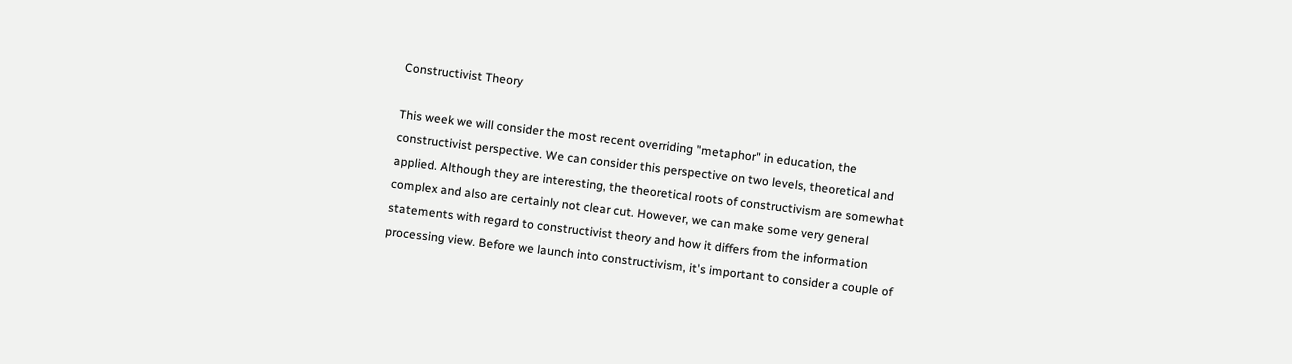Constructivist Theory

This week we will consider the most recent overriding "metaphor" in education, the constructivist perspective. We can consider this perspective on two levels, theoretical and applied. Although they are interesting, the theoretical roots of constructivism are somewhat complex and also are certainly not clear cut. However, we can make some very general statements with regard to constructivist theory and how it differs from the information processing view. Before we launch into constructivism, it's important to consider a couple of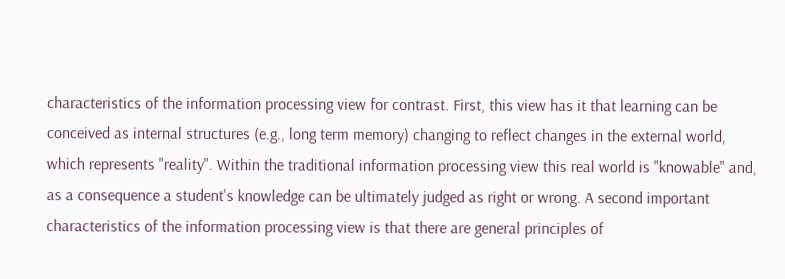characteristics of the information processing view for contrast. First, this view has it that learning can be conceived as internal structures (e.g., long term memory) changing to reflect changes in the external world, which represents "reality". Within the traditional information processing view this real world is "knowable" and, as a consequence a student's knowledge can be ultimately judged as right or wrong. A second important characteristics of the information processing view is that there are general principles of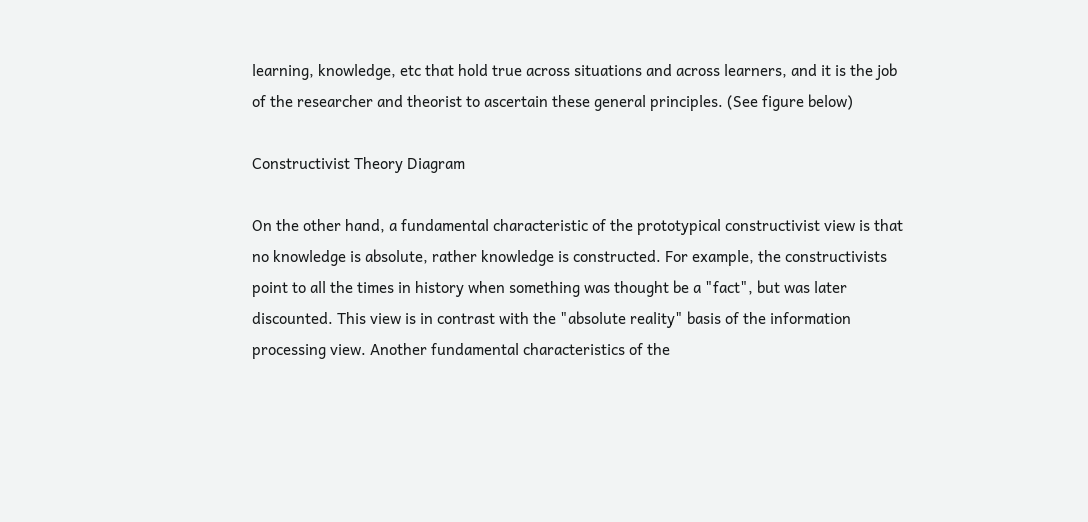learning, knowledge, etc that hold true across situations and across learners, and it is the job of the researcher and theorist to ascertain these general principles. (See figure below)

Constructivist Theory Diagram

On the other hand, a fundamental characteristic of the prototypical constructivist view is that no knowledge is absolute, rather knowledge is constructed. For example, the constructivists point to all the times in history when something was thought be a "fact", but was later discounted. This view is in contrast with the "absolute reality" basis of the information processing view. Another fundamental characteristics of the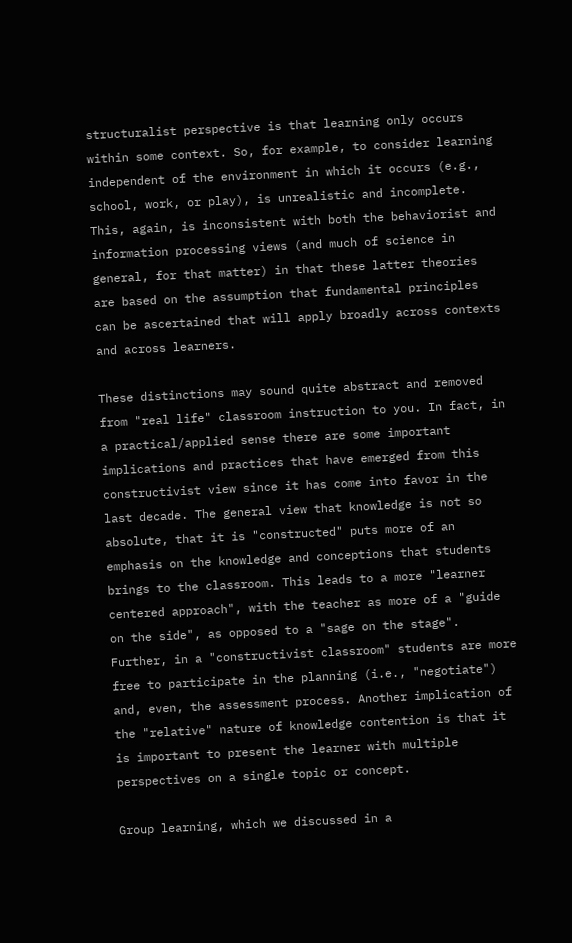structuralist perspective is that learning only occurs within some context. So, for example, to consider learning independent of the environment in which it occurs (e.g., school, work, or play), is unrealistic and incomplete. This, again, is inconsistent with both the behaviorist and information processing views (and much of science in general, for that matter) in that these latter theories are based on the assumption that fundamental principles can be ascertained that will apply broadly across contexts and across learners.

These distinctions may sound quite abstract and removed from "real life" classroom instruction to you. In fact, in a practical/applied sense there are some important implications and practices that have emerged from this constructivist view since it has come into favor in the last decade. The general view that knowledge is not so absolute, that it is "constructed" puts more of an emphasis on the knowledge and conceptions that students brings to the classroom. This leads to a more "learner centered approach", with the teacher as more of a "guide on the side", as opposed to a "sage on the stage". Further, in a "constructivist classroom" students are more free to participate in the planning (i.e., "negotiate") and, even, the assessment process. Another implication of the "relative" nature of knowledge contention is that it is important to present the learner with multiple perspectives on a single topic or concept.

Group learning, which we discussed in a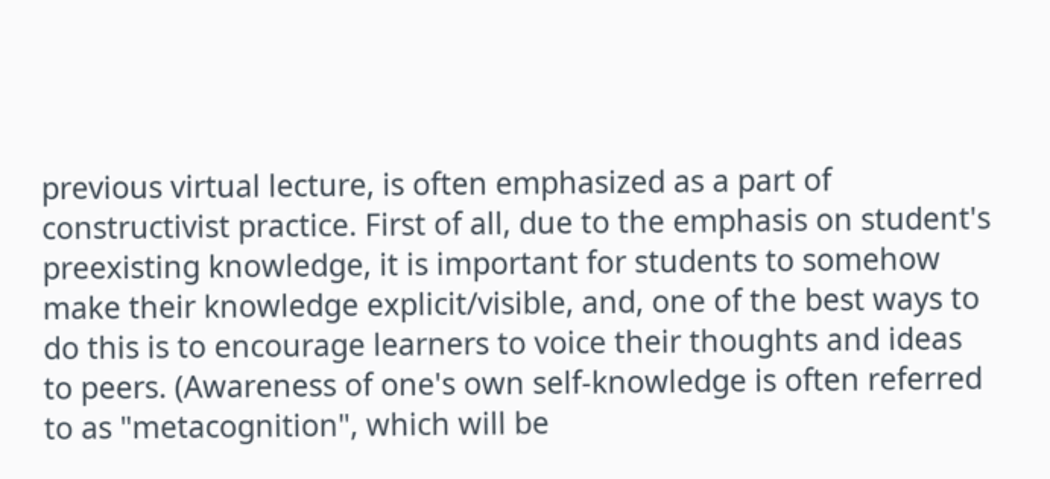previous virtual lecture, is often emphasized as a part of constructivist practice. First of all, due to the emphasis on student's preexisting knowledge, it is important for students to somehow make their knowledge explicit/visible, and, one of the best ways to do this is to encourage learners to voice their thoughts and ideas to peers. (Awareness of one's own self-knowledge is often referred to as "metacognition", which will be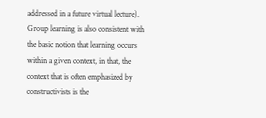addressed in a future virtual lecture). Group learning is also consistent with the basic notion that learning occurs within a given context, in that, the context that is often emphasized by constructivists is the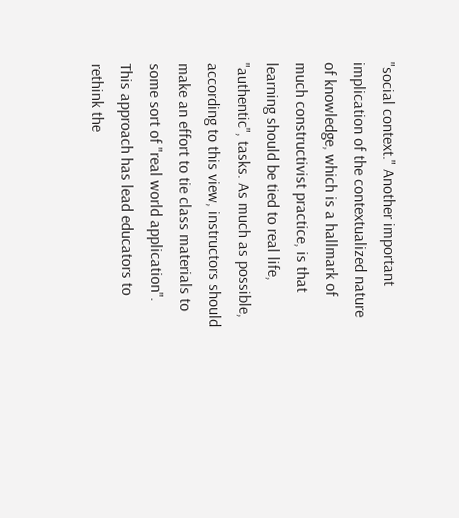"social context." Another important implication of the contextualized nature of knowledge, which is a hallmark of much constructivist practice, is that learning should be tied to real life, "authentic", tasks. As much as possible, according to this view, instructors should make an effort to tie class materials to some sort of "real world application". This approach has lead educators to rethink the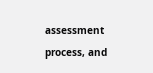assessment process, and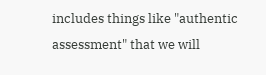includes things like "authentic assessment" that we will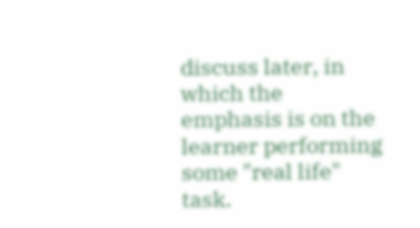discuss later, in which the emphasis is on the learner performing some "real life" task.